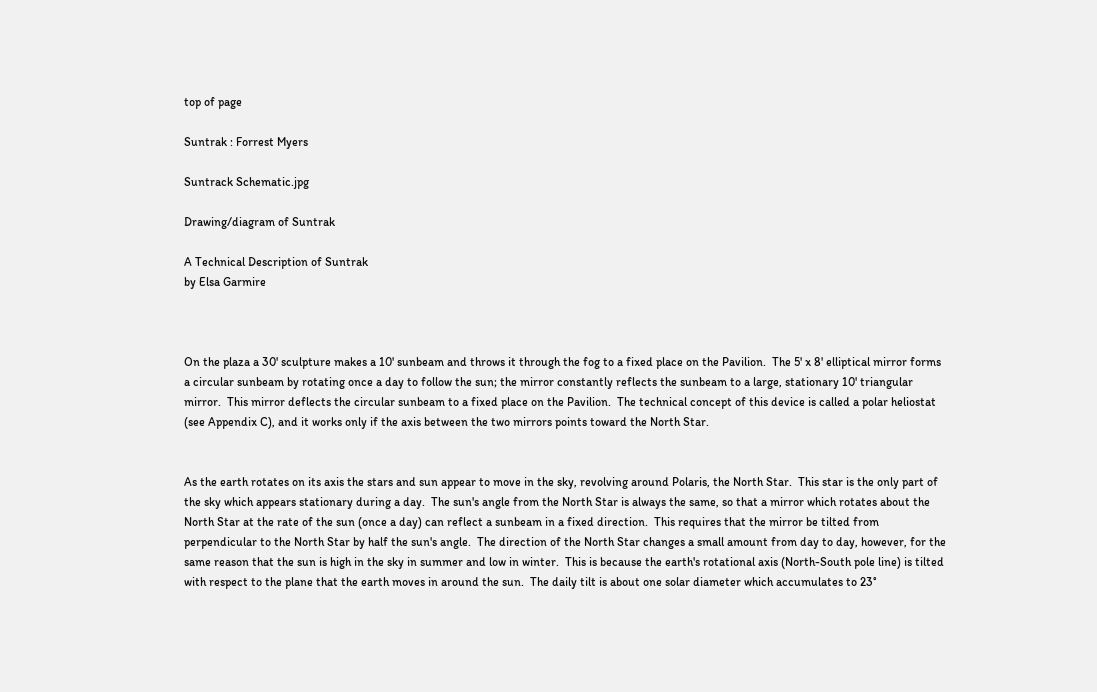top of page

Suntrak : Forrest Myers

Suntrack Schematic.jpg

Drawing/diagram of Suntrak

A Technical Description of Suntrak
by Elsa Garmire



On the plaza a 30' sculpture makes a 10' sunbeam and throws it through the fog to a fixed place on the Pavilion.  The 5' x 8' elliptical mirror forms a circular sunbeam by rotating once a day to follow the sun; the mirror constantly reflects the sunbeam to a large, stationary 10' triangular mirror.  This mirror deflects the circular sunbeam to a fixed place on the Pavilion.  The technical concept of this device is called a polar heliostat (see Appendix C), and it works only if the axis between the two mirrors points toward the North Star.


As the earth rotates on its axis the stars and sun appear to move in the sky, revolving around Polaris, the North Star.  This star is the only part of the sky which appears stationary during a day.  The sun's angle from the North Star is always the same, so that a mirror which rotates about the North Star at the rate of the sun (once a day) can reflect a sunbeam in a fixed direction.  This requires that the mirror be tilted from perpendicular to the North Star by half the sun's angle.  The direction of the North Star changes a small amount from day to day, however, for the same reason that the sun is high in the sky in summer and low in winter.  This is because the earth's rotational axis (North-South pole line) is tilted with respect to the plane that the earth moves in around the sun.  The daily tilt is about one solar diameter which accumulates to 23°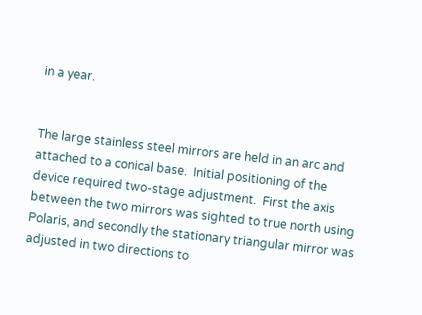in a year.


The large stainless steel mirrors are held in an arc and attached to a conical base.  Initial positioning of the device required two-stage adjustment.  First the axis between the two mirrors was sighted to true north using Polaris, and secondly the stationary triangular mirror was adjusted in two directions to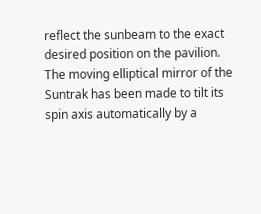reflect the sunbeam to the exact desired position on the pavilion.  The moving elliptical mirror of the Suntrak has been made to tilt its spin axis automatically by a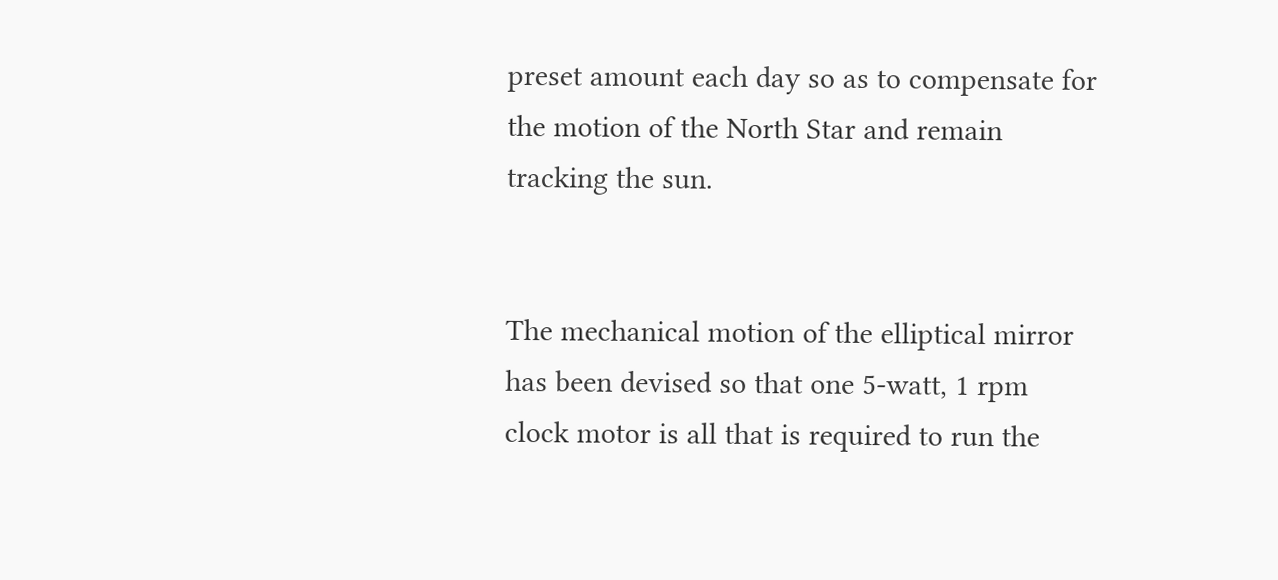preset amount each day so as to compensate for the motion of the North Star and remain tracking the sun.


The mechanical motion of the elliptical mirror has been devised so that one 5-watt, 1 rpm clock motor is all that is required to run the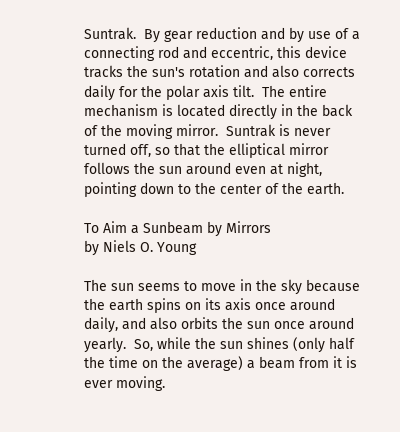Suntrak.  By gear reduction and by use of a connecting rod and eccentric, this device tracks the sun's rotation and also corrects daily for the polar axis tilt.  The entire mechanism is located directly in the back of the moving mirror.  Suntrak is never turned off, so that the elliptical mirror follows the sun around even at night, pointing down to the center of the earth.

To Aim a Sunbeam by Mirrors
by Niels O. Young

The sun seems to move in the sky because the earth spins on its axis once around daily, and also orbits the sun once around yearly.  So, while the sun shines (only half the time on the average) a beam from it is ever moving.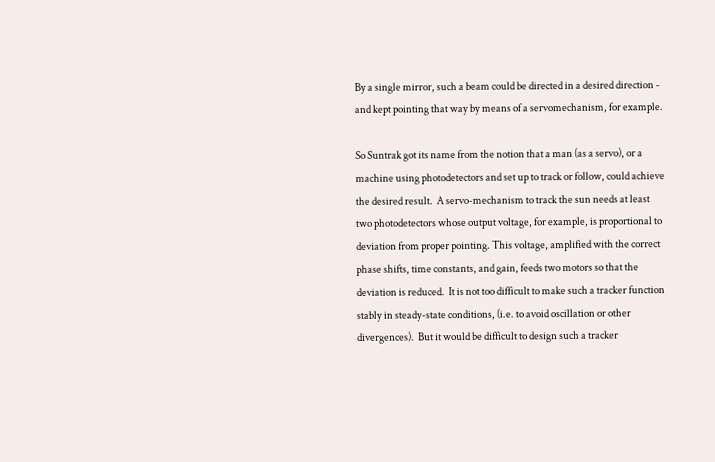By a single mirror, such a beam could be directed in a desired direction - and kept pointing that way by means of a servomechanism, for example.

So Suntrak got its name from the notion that a man (as a servo), or a machine using photodetectors and set up to track or follow, could achieve the desired result.  A servo-mechanism to track the sun needs at least two photodetectors whose output voltage, for example, is proportional to deviation from proper pointing. This voltage, amplified with the correct phase shifts, time constants, and gain, feeds two motors so that the deviation is reduced.  It is not too difficult to make such a tracker function stably in steady-state conditions, (i.e. to avoid oscillation or other divergences).  But it would be difficult to design such a tracker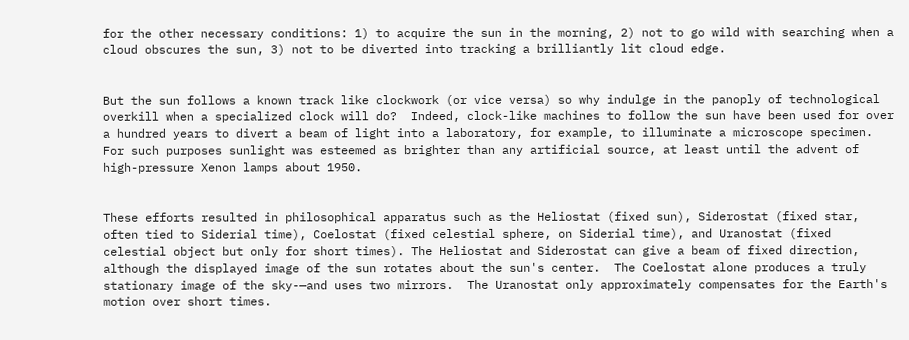for the other necessary conditions: 1) to acquire the sun in the morning, 2) not to go wild with searching when a cloud obscures the sun, 3) not to be diverted into tracking a brilliantly lit cloud edge.


But the sun follows a known track like clockwork (or vice versa) so why indulge in the panoply of technological overkill when a specialized clock will do?  Indeed, clock-like machines to follow the sun have been used for over a hundred years to divert a beam of light into a laboratory, for example, to illuminate a microscope specimen.  For such purposes sunlight was esteemed as brighter than any artificial source, at least until the advent of high-pressure Xenon lamps about 1950.


These efforts resulted in philosophical apparatus such as the Heliostat (fixed sun), Siderostat (fixed star, often tied to Siderial time), Coelostat (fixed celestial sphere, on Siderial time), and Uranostat (fixed celestial object but only for short times). The Heliostat and Siderostat can give a beam of fixed direction, although the displayed image of the sun rotates about the sun's center.  The Coelostat alone produces a truly stationary image of the sky-—and uses two mirrors.  The Uranostat only approximately compensates for the Earth's motion over short times.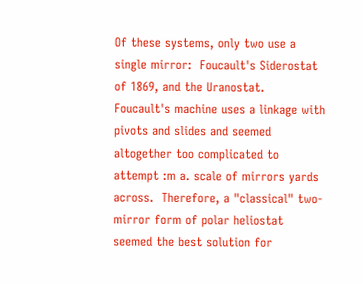Of these systems, only two use a single mirror:  Foucault's Siderostat of 1869, and the Uranostat.  Foucault's machine uses a linkage with pivots and slides and seemed altogether too complicated to attempt :m a. scale of mirrors yards across.  Therefore, a "classical" two-mirror form of polar heliostat seemed the best solution for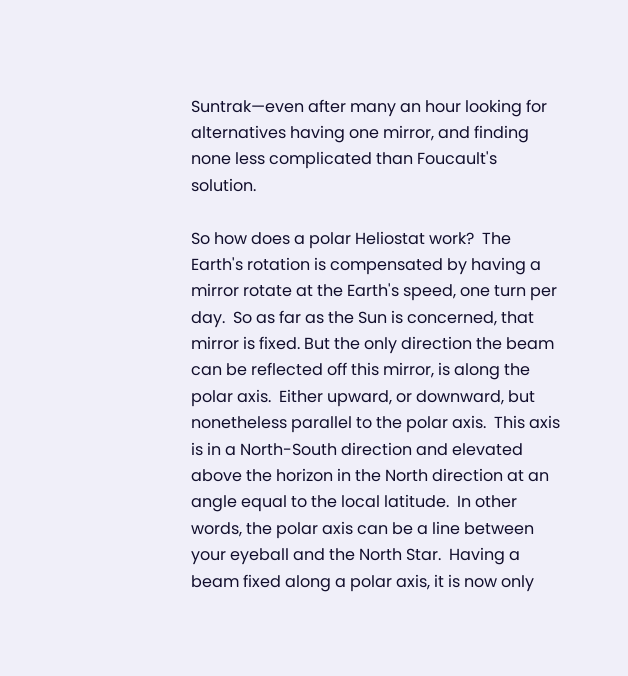Suntrak—even after many an hour looking for alternatives having one mirror, and finding none less complicated than Foucault's solution.

So how does a polar Heliostat work?  The Earth's rotation is compensated by having a mirror rotate at the Earth's speed, one turn per day.  So as far as the Sun is concerned, that mirror is fixed. But the only direction the beam can be reflected off this mirror, is along the polar axis.  Either upward, or downward, but nonetheless parallel to the polar axis.  This axis is in a North-South direction and elevated above the horizon in the North direction at an angle equal to the local latitude.  In other words, the polar axis can be a line between your eyeball and the North Star.  Having a beam fixed along a polar axis, it is now only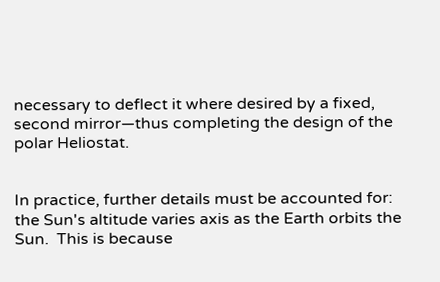necessary to deflect it where desired by a fixed, second mirror—thus completing the design of the polar Heliostat.


In practice, further details must be accounted for:  the Sun's altitude varies axis as the Earth orbits the Sun.  This is because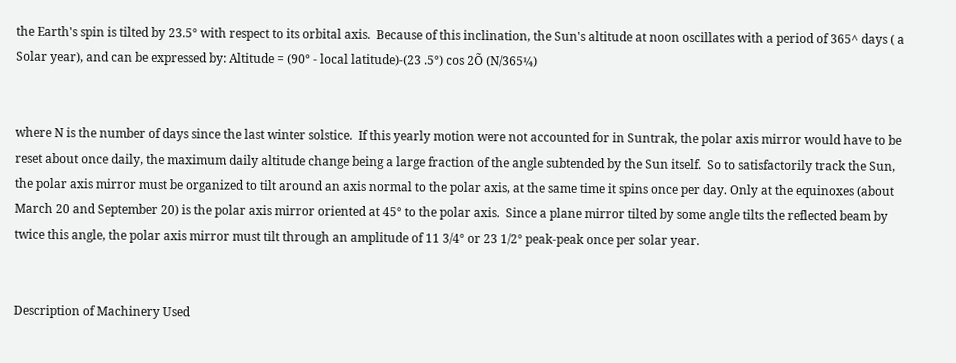the Earth's spin is tilted by 23.5° with respect to its orbital axis.  Because of this inclination, the Sun's altitude at noon oscillates with a period of 365^ days ( a Solar year), and can be expressed by: Altitude = (90° - local latitude)-(23 .5°) cos 2Õ (N/365¼)


where N is the number of days since the last winter solstice.  If this yearly motion were not accounted for in Suntrak, the polar axis mirror would have to be reset about once daily, the maximum daily altitude change being a large fraction of the angle subtended by the Sun itself.  So to satisfactorily track the Sun, the polar axis mirror must be organized to tilt around an axis normal to the polar axis, at the same time it spins once per day. Only at the equinoxes (about March 20 and September 20) is the polar axis mirror oriented at 45° to the polar axis.  Since a plane mirror tilted by some angle tilts the reflected beam by twice this angle, the polar axis mirror must tilt through an amplitude of 11 3/4° or 23 1/2° peak-peak once per solar year.


Description of Machinery Used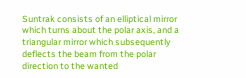Suntrak consists of an elliptical mirror which turns about the polar axis, and a triangular mirror which subsequently deflects the beam from the polar direction to the wanted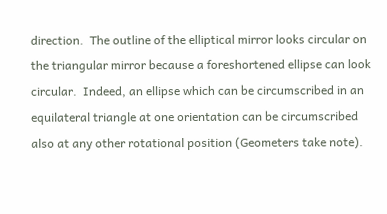direction.  The outline of the elliptical mirror looks circular on the triangular mirror because a foreshortened ellipse can look circular.  Indeed, an ellipse which can be circumscribed in an equilateral triangle at one orientation can be circumscribed also at any other rotational position (Geometers take note).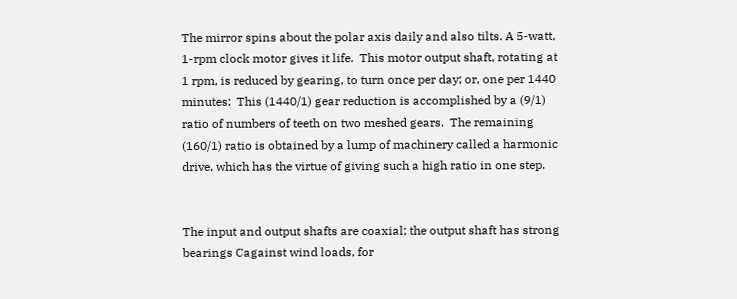The mirror spins about the polar axis daily and also tilts. A 5-watt, 1-rpm clock motor gives it life.  This motor output shaft, rotating at 1 rpm, is reduced by gearing, to turn once per day; or, one per 1440 minutes:  This (1440/1) gear reduction is accomplished by a (9/1) ratio of numbers of teeth on two meshed gears.  The remaining (160/1) ratio is obtained by a lump of machinery called a harmonic drive, which has the virtue of giving such a high ratio in one step.


The input and output shafts are coaxial; the output shaft has strong bearings Cagainst wind loads, for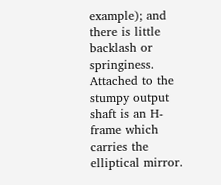example); and there is little backlash or springiness.  Attached to the stumpy output shaft is an H-frame which carries the elliptical mirror.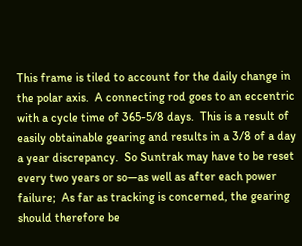This frame is tiled to account for the daily change in the polar axis.  A connecting rod goes to an eccentric with a cycle time of 365-5/8 days.  This is a result of easily obtainable gearing and results in a 3/8 of a day a year discrepancy.  So Suntrak may have to be reset every two years or so—as well as after each power failure;  As far as tracking is concerned, the gearing should therefore be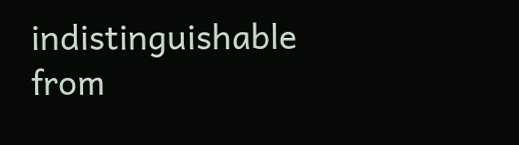indistinguishable from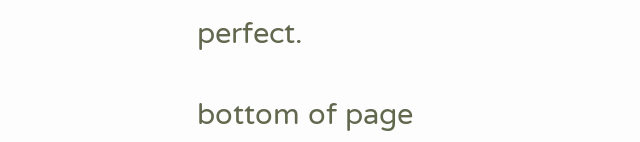perfect.

bottom of page